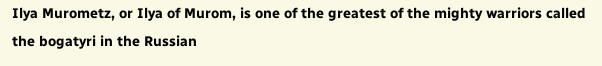Ilya Murometz, or Ilya of Murom, is one of the greatest of the mighty warriors called the bogatyri in the Russian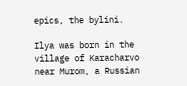epics, the bylini.

Ilya was born in the village of Karacharvo near Murom, a Russian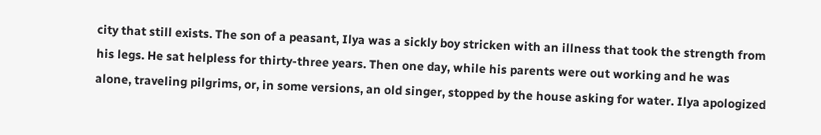city that still exists. The son of a peasant, Ilya was a sickly boy stricken with an illness that took the strength from his legs. He sat helpless for thirty-three years. Then one day, while his parents were out working and he was alone, traveling pilgrims, or, in some versions, an old singer, stopped by the house asking for water. Ilya apologized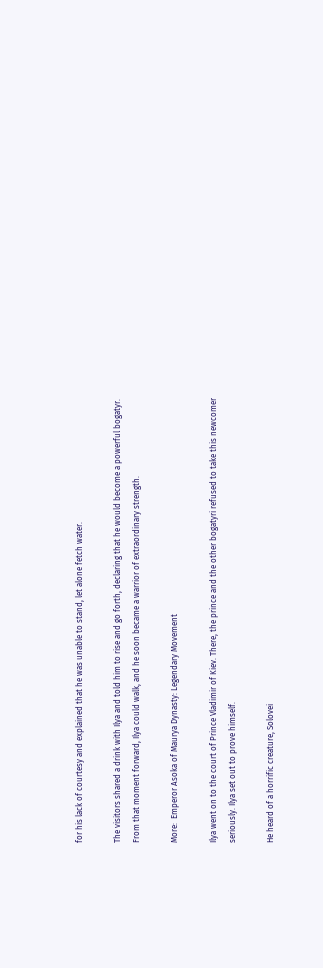for his lack of courtesy and explained that he was unable to stand, let alone fetch water.

The visitors shared a drink with Ilya and told him to rise and go forth, declaring that he would become a powerful bogatyr. From that moment forward, Ilya could walk, and he soon became a warrior of extraordinary strength.

More:  Emperor Asoka of Maurya Dynasty: Legendary Movement

Ilya went on to the court of Prince Vladimir of Kiev. There, the prince and the other bogatyri refused to take this newcomer seriously. Ilya set out to prove himself.

He heard of a horrific creature, Solovei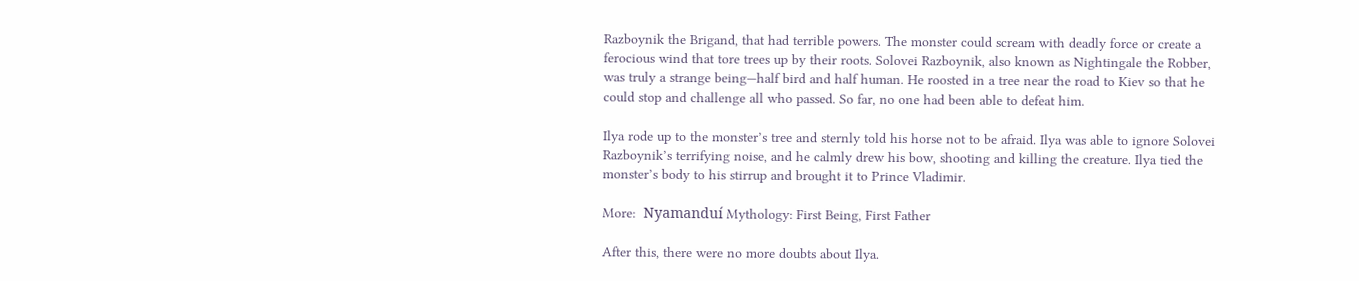Razboynik the Brigand, that had terrible powers. The monster could scream with deadly force or create a ferocious wind that tore trees up by their roots. Solovei Razboynik, also known as Nightingale the Robber, was truly a strange being—half bird and half human. He roosted in a tree near the road to Kiev so that he could stop and challenge all who passed. So far, no one had been able to defeat him.

Ilya rode up to the monster’s tree and sternly told his horse not to be afraid. Ilya was able to ignore Solovei Razboynik’s terrifying noise, and he calmly drew his bow, shooting and killing the creature. Ilya tied the monster’s body to his stirrup and brought it to Prince Vladimir.

More:  Nyamanduí Mythology: First Being, First Father

After this, there were no more doubts about Ilya.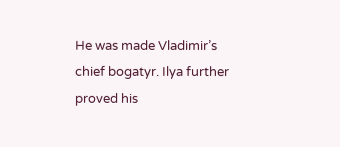He was made Vladimir’s chief bogatyr. Ilya further proved his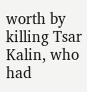worth by killing Tsar Kalin, who had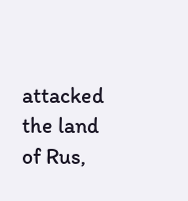attacked the land of Rus,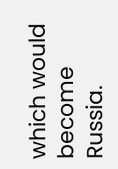which would become Russia.